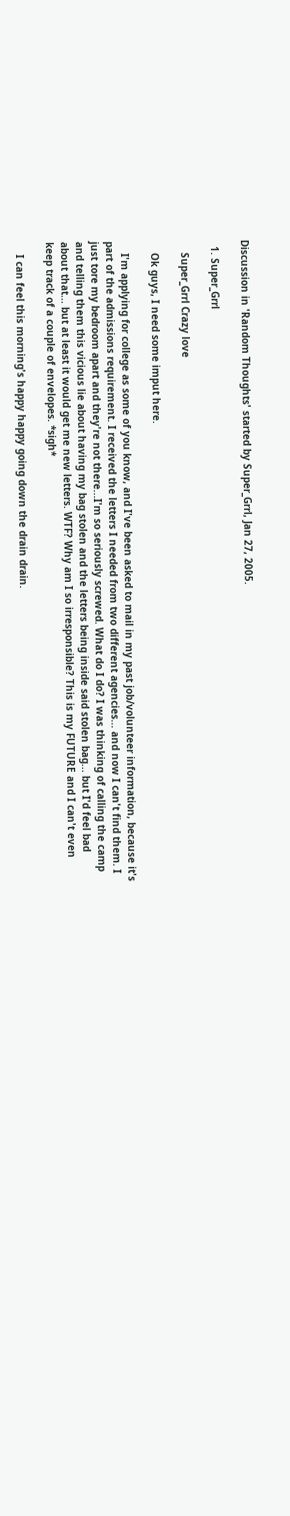Discussion in 'Random Thoughts' started by Super_Grrl, Jan 27, 2005.

  1. Super_Grrl

    Super_Grrl Crazy love

    Ok guys, I need some imput here.

    I'm applying for college as some of you know, and I've been asked to mail in my past job/volunteer information, because it's part of the admissions requirement. I received the letters I needed from two different agencies... and now I can't find them. I just tore my bedroom apart and they're not there...I'm so seriously screwed. What do I do? I was thinking of calling the camp and telling them this vicious lie about having my bag stolen and the letters being inside said stolen bag... but I'd feel bad about that... but at least it would get me new letters. WTF? Why am I so irresponsible? This is my FUTURE and I can't even keep track of a couple of envelopes. *sigh*

    I can feel this morning's happy happy going down the drain drain.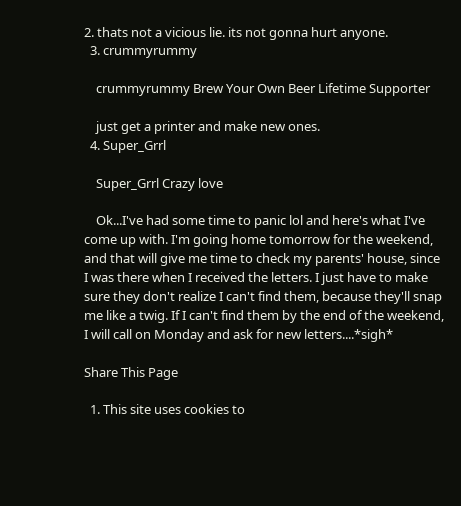2. thats not a vicious lie. its not gonna hurt anyone.
  3. crummyrummy

    crummyrummy Brew Your Own Beer Lifetime Supporter

    just get a printer and make new ones.
  4. Super_Grrl

    Super_Grrl Crazy love

    Ok...I've had some time to panic lol and here's what I've come up with. I'm going home tomorrow for the weekend, and that will give me time to check my parents' house, since I was there when I received the letters. I just have to make sure they don't realize I can't find them, because they'll snap me like a twig. If I can't find them by the end of the weekend, I will call on Monday and ask for new letters....*sigh*

Share This Page

  1. This site uses cookies to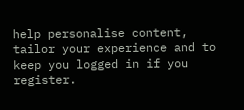help personalise content, tailor your experience and to keep you logged in if you register.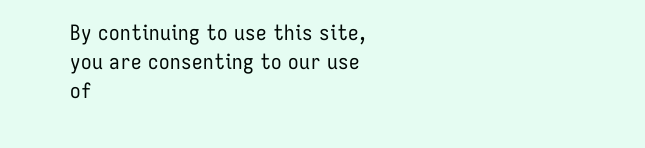By continuing to use this site, you are consenting to our use of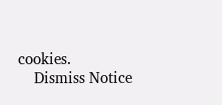cookies.
    Dismiss Notice